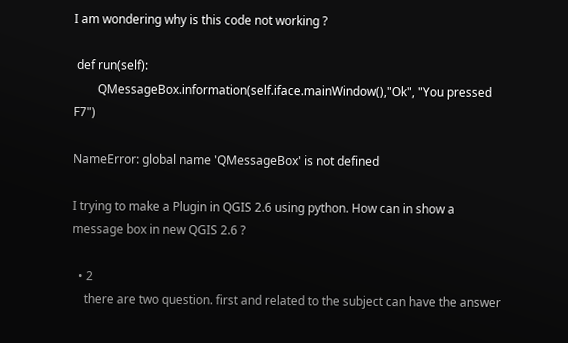I am wondering why is this code not working ?

 def run(self):
        QMessageBox.information(self.iface.mainWindow(),"Ok", "You pressed F7")

NameError: global name 'QMessageBox' is not defined

I trying to make a Plugin in QGIS 2.6 using python. How can in show a message box in new QGIS 2.6 ?

  • 2
    there are two question. first and related to the subject can have the answer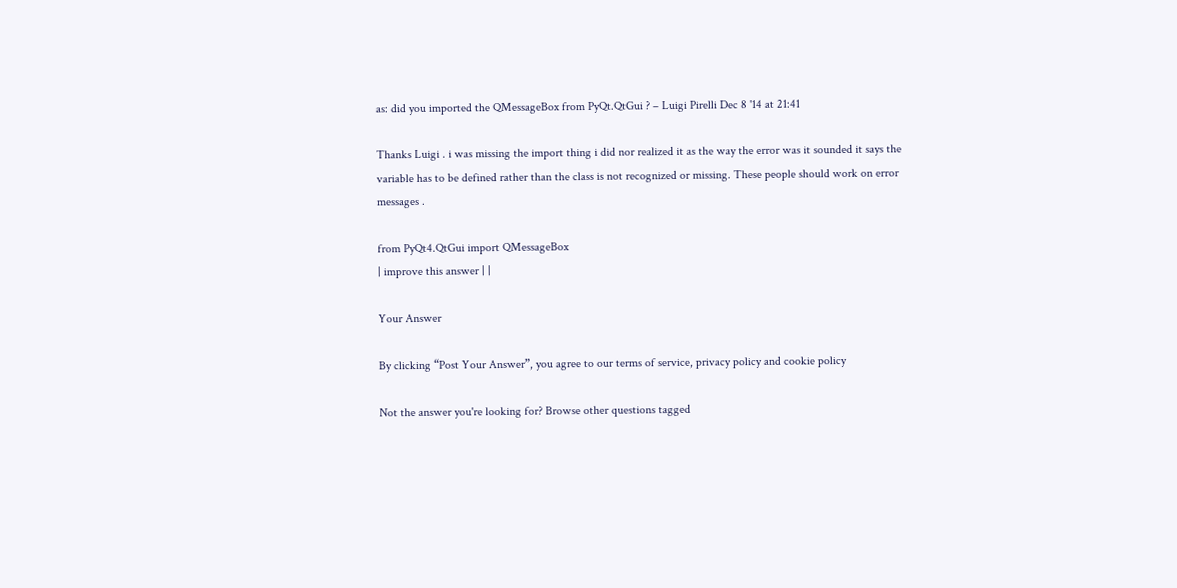as: did you imported the QMessageBox from PyQt.QtGui ? – Luigi Pirelli Dec 8 '14 at 21:41

Thanks Luigi . i was missing the import thing i did nor realized it as the way the error was it sounded it says the variable has to be defined rather than the class is not recognized or missing. These people should work on error messages .

from PyQt4.QtGui import QMessageBox
| improve this answer | |

Your Answer

By clicking “Post Your Answer”, you agree to our terms of service, privacy policy and cookie policy

Not the answer you're looking for? Browse other questions tagged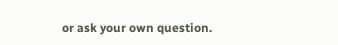or ask your own question.